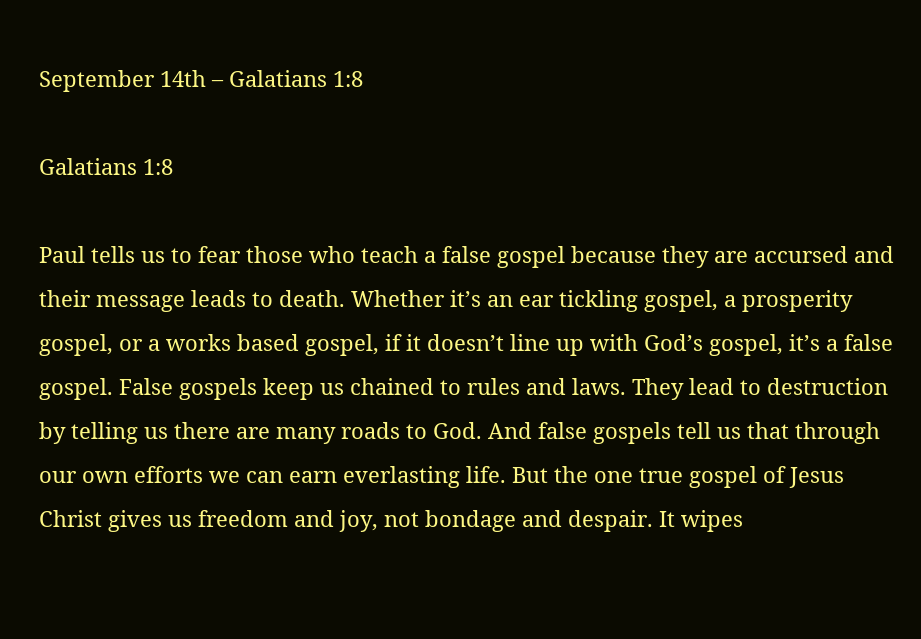September 14th – Galatians 1:8

Galatians 1:8

Paul tells us to fear those who teach a false gospel because they are accursed and their message leads to death. Whether it’s an ear tickling gospel, a prosperity gospel, or a works based gospel, if it doesn’t line up with God’s gospel, it’s a false gospel. False gospels keep us chained to rules and laws. They lead to destruction by telling us there are many roads to God. And false gospels tell us that through our own efforts we can earn everlasting life. But the one true gospel of Jesus Christ gives us freedom and joy, not bondage and despair. It wipes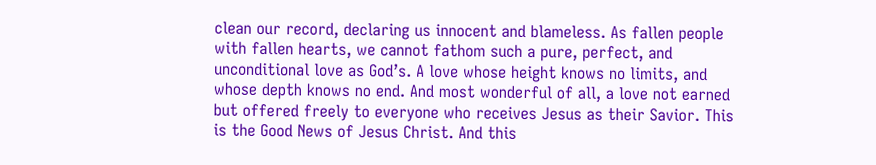clean our record, declaring us innocent and blameless. As fallen people with fallen hearts, we cannot fathom such a pure, perfect, and unconditional love as God’s. A love whose height knows no limits, and whose depth knows no end. And most wonderful of all, a love not earned but offered freely to everyone who receives Jesus as their Savior. This is the Good News of Jesus Christ. And this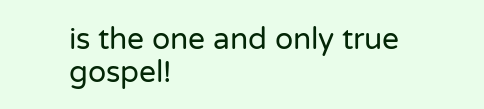is the one and only true gospel!